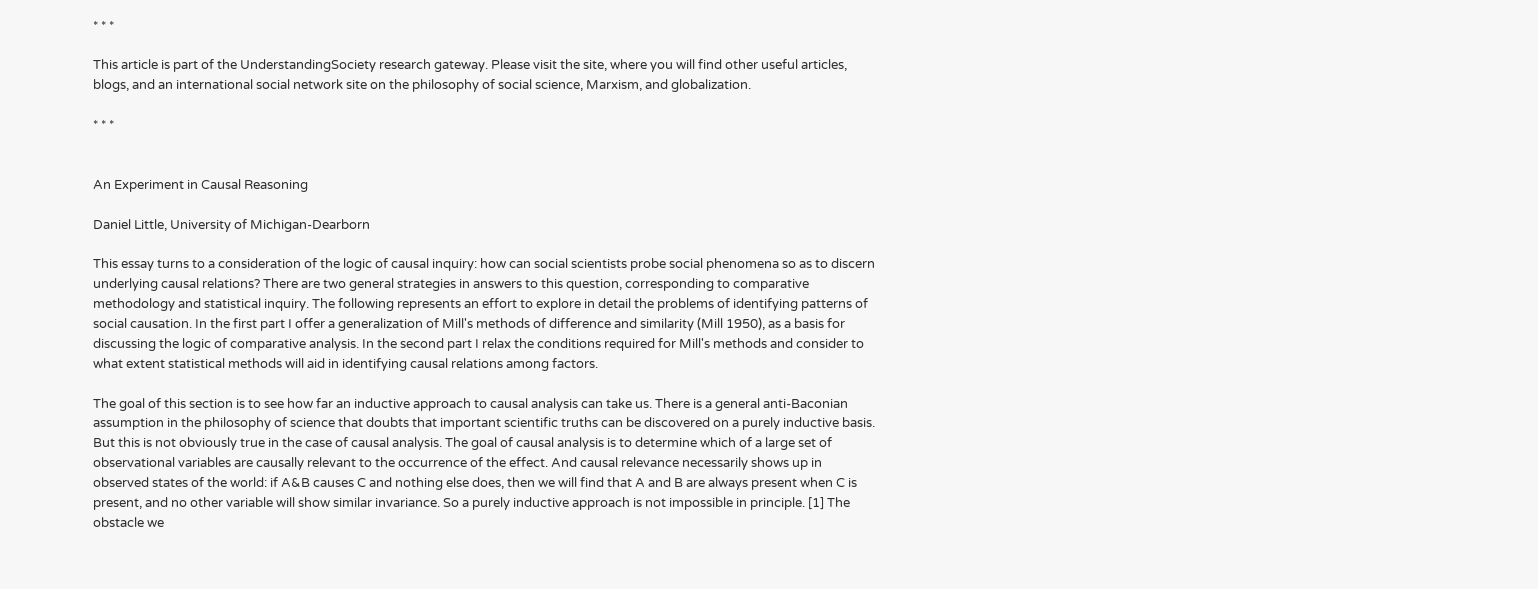* * *

This article is part of the UnderstandingSociety research gateway. Please visit the site, where you will find other useful articles, blogs, and an international social network site on the philosophy of social science, Marxism, and globalization.

* * *


An Experiment in Causal Reasoning

Daniel Little, University of Michigan-Dearborn

This essay turns to a consideration of the logic of causal inquiry: how can social scientists probe social phenomena so as to discern underlying causal relations? There are two general strategies in answers to this question, corresponding to comparative methodology and statistical inquiry. The following represents an effort to explore in detail the problems of identifying patterns of social causation. In the first part I offer a generalization of Mill's methods of difference and similarity (Mill 1950), as a basis for discussing the logic of comparative analysis. In the second part I relax the conditions required for Mill's methods and consider to what extent statistical methods will aid in identifying causal relations among factors.

The goal of this section is to see how far an inductive approach to causal analysis can take us. There is a general anti-Baconian assumption in the philosophy of science that doubts that important scientific truths can be discovered on a purely inductive basis. But this is not obviously true in the case of causal analysis. The goal of causal analysis is to determine which of a large set of observational variables are causally relevant to the occurrence of the effect. And causal relevance necessarily shows up in observed states of the world: if A&B causes C and nothing else does, then we will find that A and B are always present when C is present, and no other variable will show similar invariance. So a purely inductive approach is not impossible in principle. [1] The obstacle we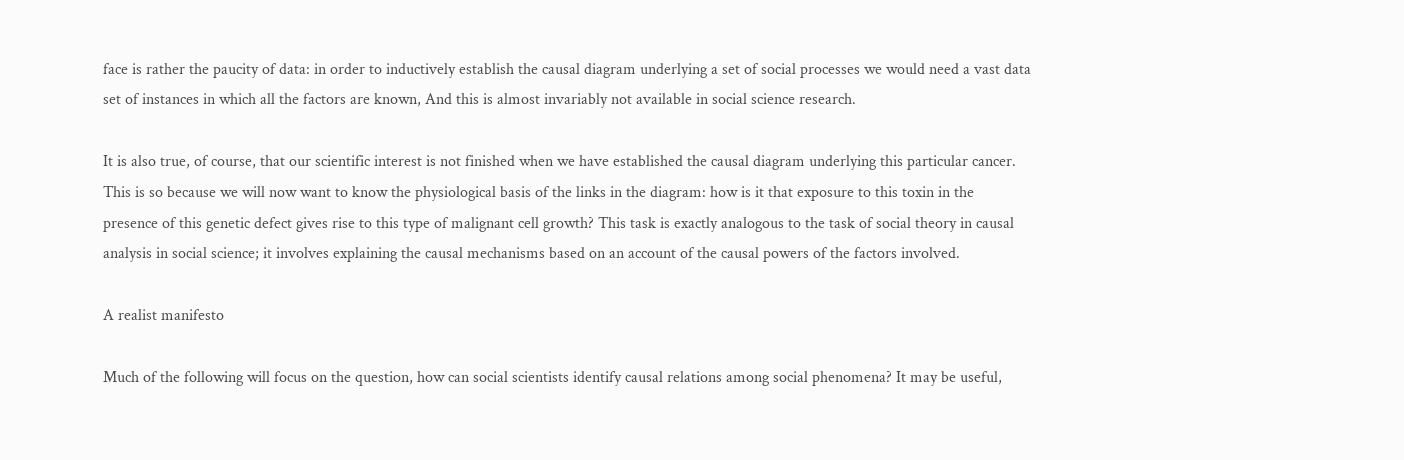face is rather the paucity of data: in order to inductively establish the causal diagram underlying a set of social processes we would need a vast data set of instances in which all the factors are known, And this is almost invariably not available in social science research.

It is also true, of course, that our scientific interest is not finished when we have established the causal diagram underlying this particular cancer. This is so because we will now want to know the physiological basis of the links in the diagram: how is it that exposure to this toxin in the presence of this genetic defect gives rise to this type of malignant cell growth? This task is exactly analogous to the task of social theory in causal analysis in social science; it involves explaining the causal mechanisms based on an account of the causal powers of the factors involved.

A realist manifesto

Much of the following will focus on the question, how can social scientists identify causal relations among social phenomena? It may be useful,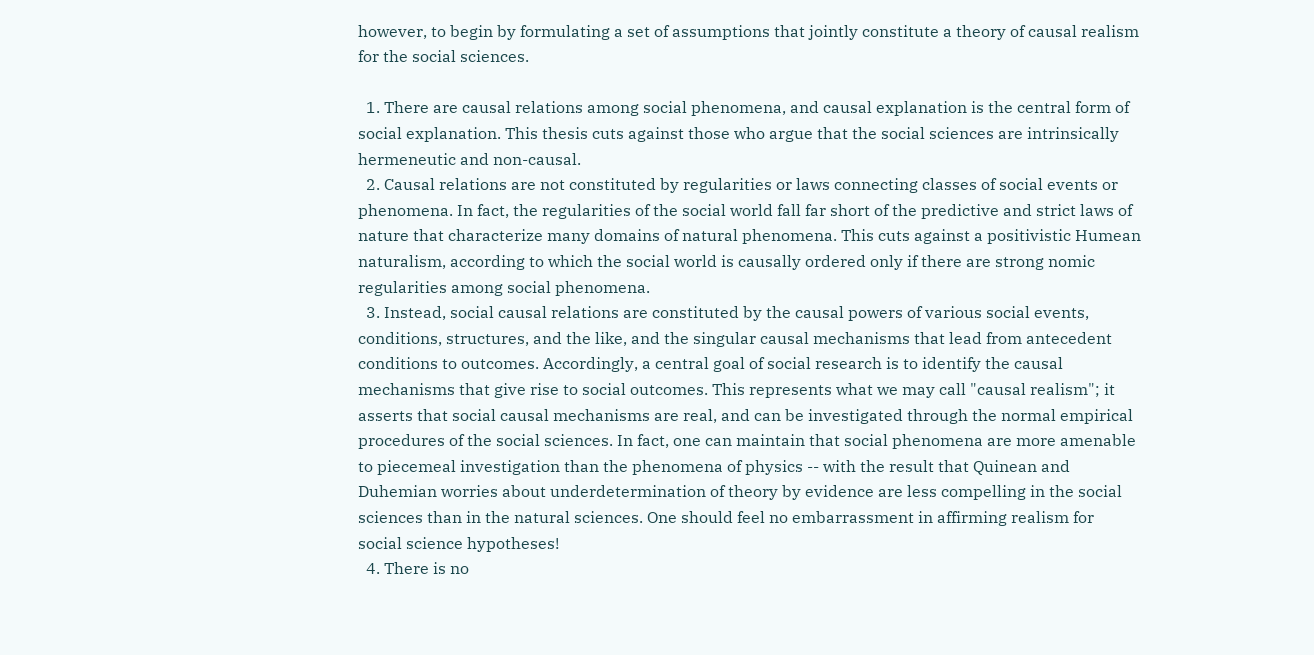however, to begin by formulating a set of assumptions that jointly constitute a theory of causal realism for the social sciences.

  1. There are causal relations among social phenomena, and causal explanation is the central form of social explanation. This thesis cuts against those who argue that the social sciences are intrinsically hermeneutic and non-causal.
  2. Causal relations are not constituted by regularities or laws connecting classes of social events or phenomena. In fact, the regularities of the social world fall far short of the predictive and strict laws of nature that characterize many domains of natural phenomena. This cuts against a positivistic Humean naturalism, according to which the social world is causally ordered only if there are strong nomic regularities among social phenomena.
  3. Instead, social causal relations are constituted by the causal powers of various social events, conditions, structures, and the like, and the singular causal mechanisms that lead from antecedent conditions to outcomes. Accordingly, a central goal of social research is to identify the causal mechanisms that give rise to social outcomes. This represents what we may call "causal realism"; it asserts that social causal mechanisms are real, and can be investigated through the normal empirical procedures of the social sciences. In fact, one can maintain that social phenomena are more amenable to piecemeal investigation than the phenomena of physics -- with the result that Quinean and Duhemian worries about underdetermination of theory by evidence are less compelling in the social sciences than in the natural sciences. One should feel no embarrassment in affirming realism for social science hypotheses!
  4. There is no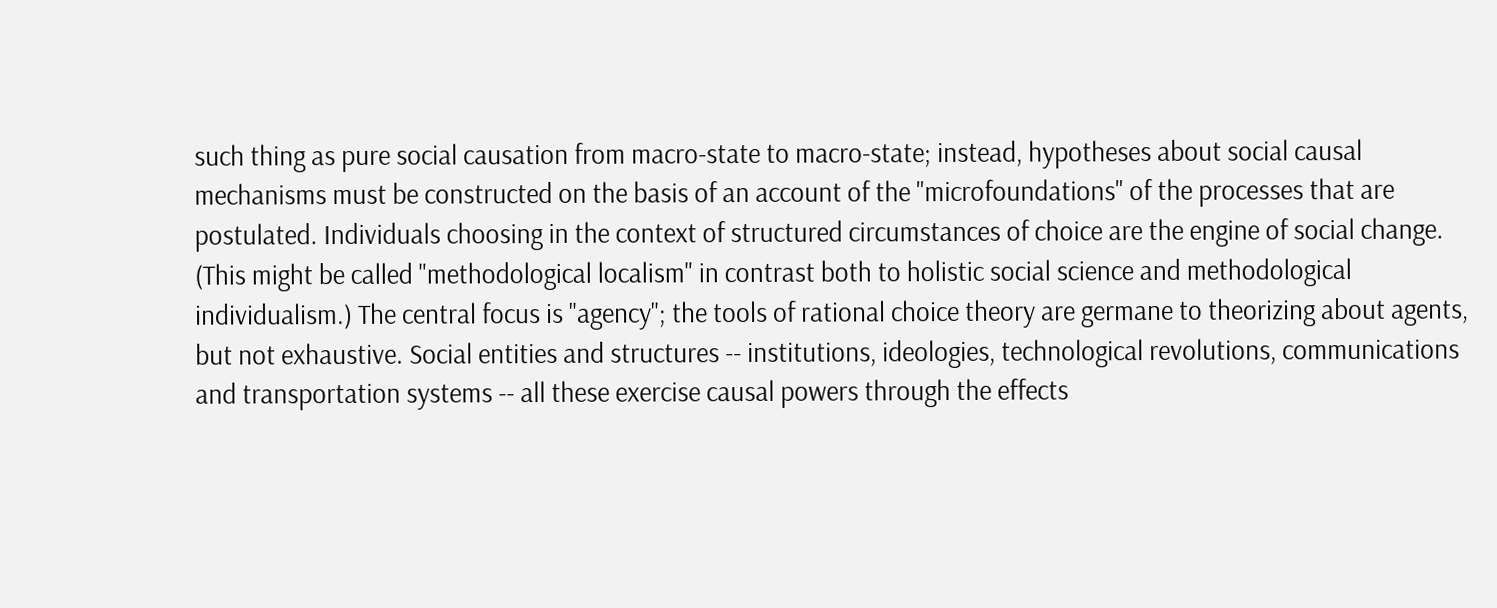such thing as pure social causation from macro-state to macro-state; instead, hypotheses about social causal mechanisms must be constructed on the basis of an account of the "microfoundations" of the processes that are postulated. Individuals choosing in the context of structured circumstances of choice are the engine of social change. (This might be called "methodological localism" in contrast both to holistic social science and methodological individualism.) The central focus is "agency"; the tools of rational choice theory are germane to theorizing about agents, but not exhaustive. Social entities and structures -- institutions, ideologies, technological revolutions, communications and transportation systems -- all these exercise causal powers through the effects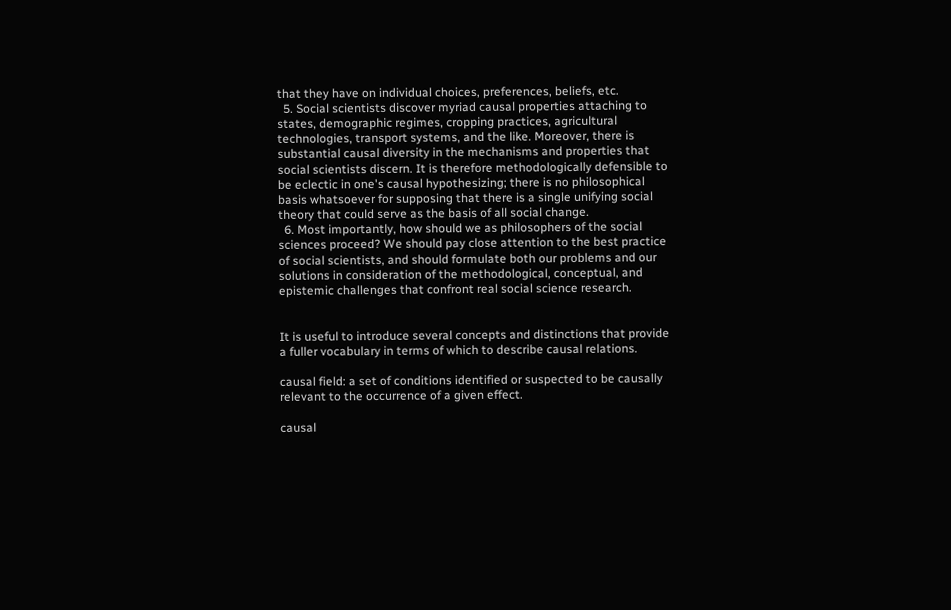that they have on individual choices, preferences, beliefs, etc.
  5. Social scientists discover myriad causal properties attaching to states, demographic regimes, cropping practices, agricultural technologies, transport systems, and the like. Moreover, there is substantial causal diversity in the mechanisms and properties that social scientists discern. It is therefore methodologically defensible to be eclectic in one's causal hypothesizing; there is no philosophical basis whatsoever for supposing that there is a single unifying social theory that could serve as the basis of all social change.
  6. Most importantly, how should we as philosophers of the social sciences proceed? We should pay close attention to the best practice of social scientists, and should formulate both our problems and our solutions in consideration of the methodological, conceptual, and epistemic challenges that confront real social science research.


It is useful to introduce several concepts and distinctions that provide a fuller vocabulary in terms of which to describe causal relations.

causal field: a set of conditions identified or suspected to be causally relevant to the occurrence of a given effect.

causal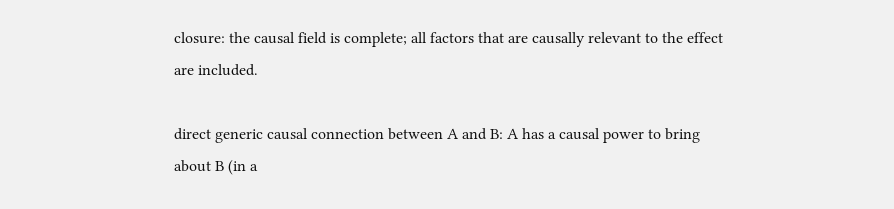closure: the causal field is complete; all factors that are causally relevant to the effect are included.

direct generic causal connection between A and B: A has a causal power to bring about B (in a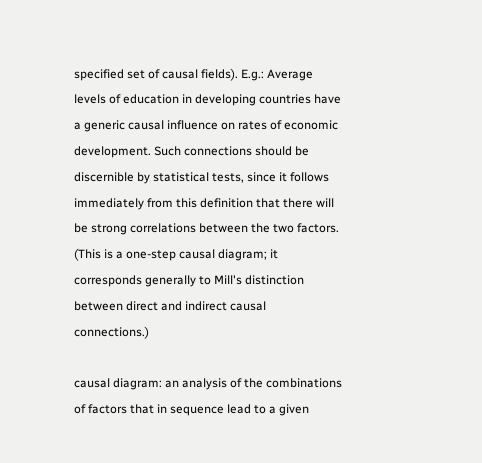specified set of causal fields). E.g.: Average levels of education in developing countries have a generic causal influence on rates of economic development. Such connections should be discernible by statistical tests, since it follows immediately from this definition that there will be strong correlations between the two factors. (This is a one-step causal diagram; it corresponds generally to Mill's distinction between direct and indirect causal connections.)

causal diagram: an analysis of the combinations of factors that in sequence lead to a given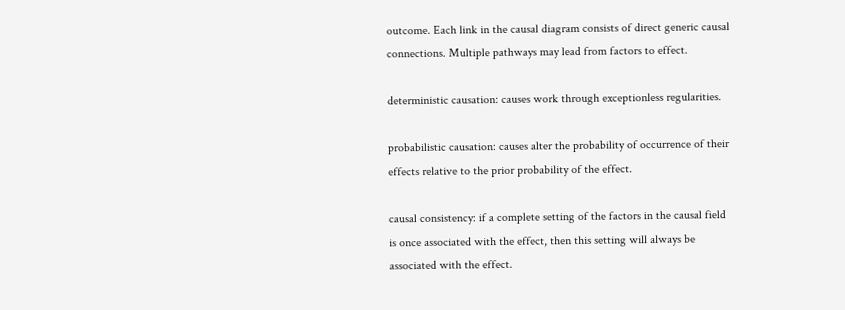outcome. Each link in the causal diagram consists of direct generic causal connections. Multiple pathways may lead from factors to effect.

deterministic causation: causes work through exceptionless regularities.

probabilistic causation: causes alter the probability of occurrence of their effects relative to the prior probability of the effect.

causal consistency: if a complete setting of the factors in the causal field is once associated with the effect, then this setting will always be associated with the effect.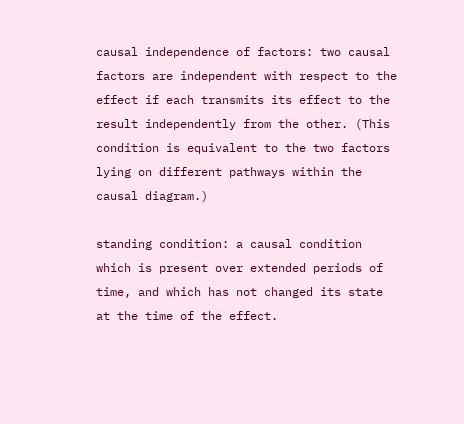causal independence of factors: two causal factors are independent with respect to the effect if each transmits its effect to the result independently from the other. (This condition is equivalent to the two factors lying on different pathways within the causal diagram.)

standing condition: a causal condition which is present over extended periods of time, and which has not changed its state at the time of the effect.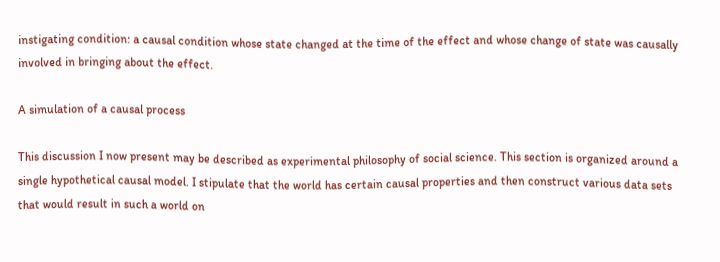instigating condition: a causal condition whose state changed at the time of the effect and whose change of state was causally involved in bringing about the effect.

A simulation of a causal process

This discussion I now present may be described as experimental philosophy of social science. This section is organized around a single hypothetical causal model. I stipulate that the world has certain causal properties and then construct various data sets that would result in such a world on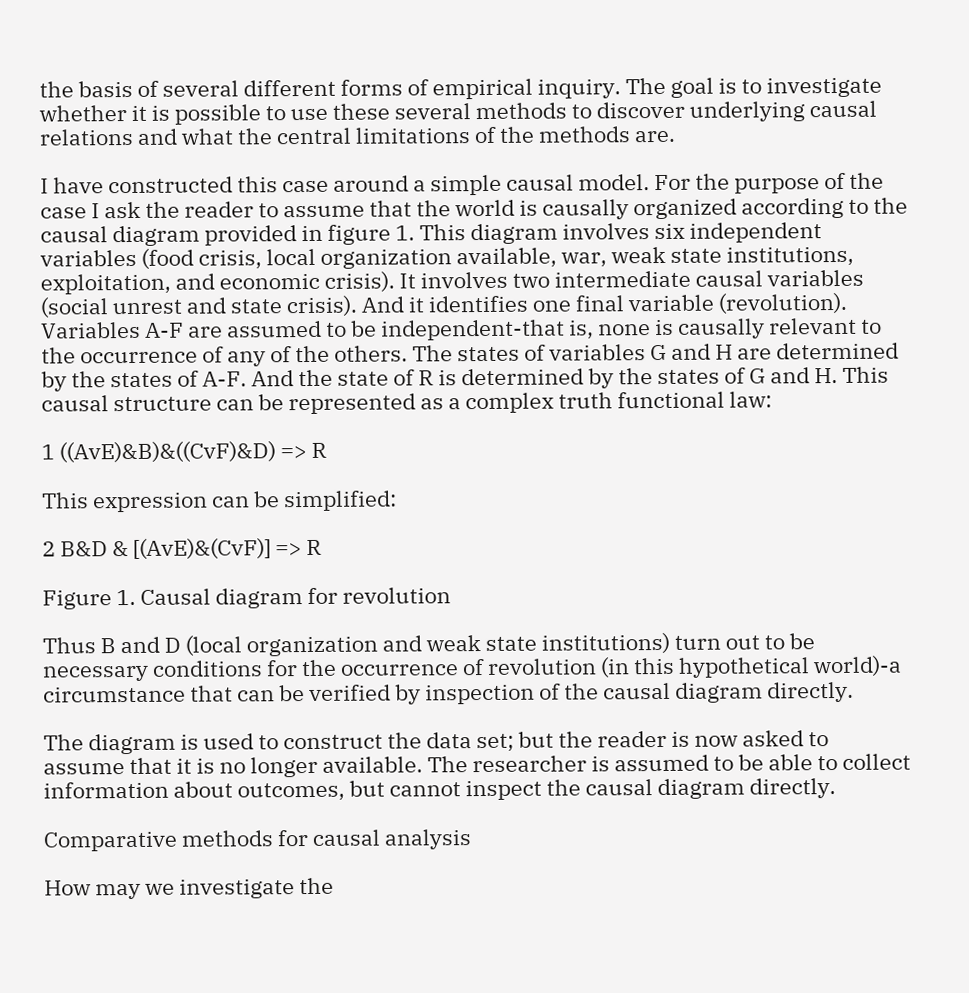the basis of several different forms of empirical inquiry. The goal is to investigate whether it is possible to use these several methods to discover underlying causal relations and what the central limitations of the methods are.

I have constructed this case around a simple causal model. For the purpose of the case I ask the reader to assume that the world is causally organized according to the causal diagram provided in figure 1. This diagram involves six independent variables (food crisis, local organization available, war, weak state institutions, exploitation, and economic crisis). It involves two intermediate causal variables (social unrest and state crisis). And it identifies one final variable (revolution). Variables A-F are assumed to be independent-that is, none is causally relevant to the occurrence of any of the others. The states of variables G and H are determined by the states of A-F. And the state of R is determined by the states of G and H. This causal structure can be represented as a complex truth functional law:

1 ((AvE)&B)&((CvF)&D) => R

This expression can be simplified:

2 B&D & [(AvE)&(CvF)] => R

Figure 1. Causal diagram for revolution

Thus B and D (local organization and weak state institutions) turn out to be necessary conditions for the occurrence of revolution (in this hypothetical world)-a circumstance that can be verified by inspection of the causal diagram directly.

The diagram is used to construct the data set; but the reader is now asked to assume that it is no longer available. The researcher is assumed to be able to collect information about outcomes, but cannot inspect the causal diagram directly.

Comparative methods for causal analysis

How may we investigate the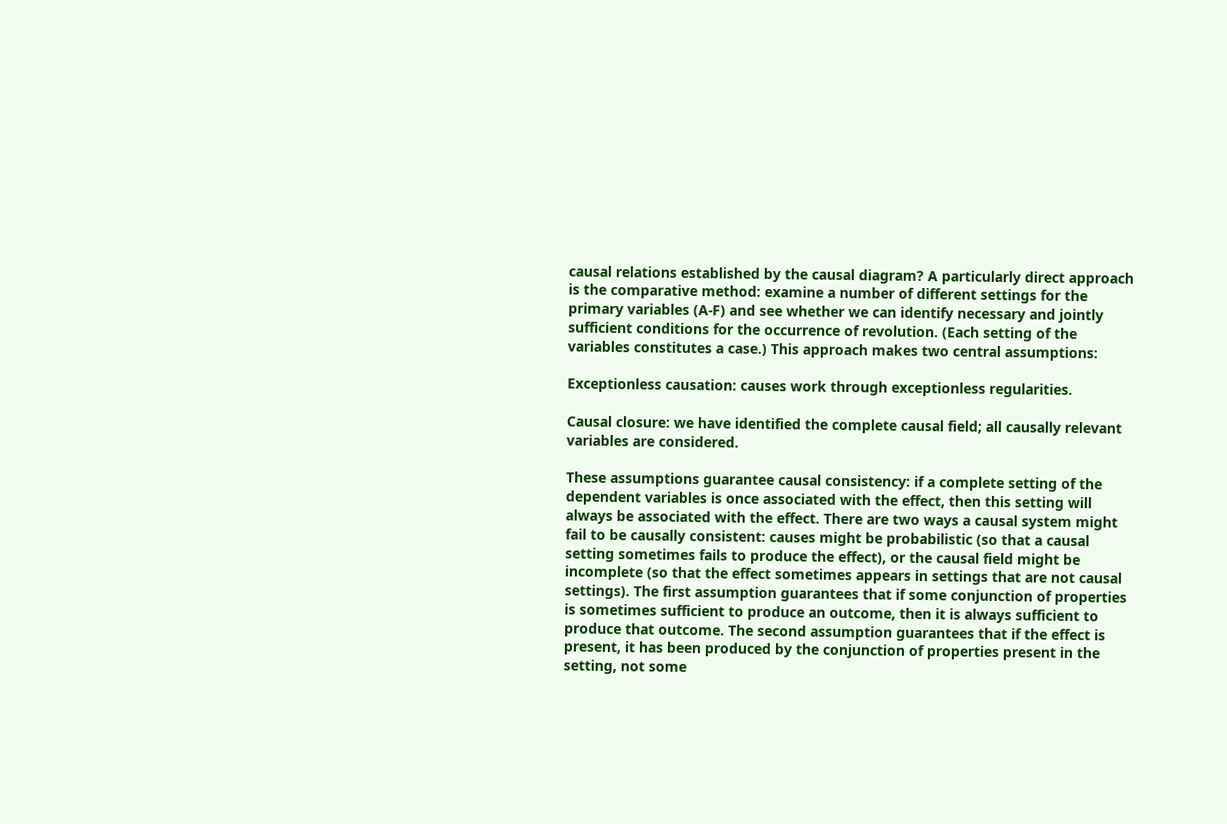causal relations established by the causal diagram? A particularly direct approach is the comparative method: examine a number of different settings for the primary variables (A-F) and see whether we can identify necessary and jointly sufficient conditions for the occurrence of revolution. (Each setting of the variables constitutes a case.) This approach makes two central assumptions:

Exceptionless causation: causes work through exceptionless regularities.

Causal closure: we have identified the complete causal field; all causally relevant variables are considered.

These assumptions guarantee causal consistency: if a complete setting of the dependent variables is once associated with the effect, then this setting will always be associated with the effect. There are two ways a causal system might fail to be causally consistent: causes might be probabilistic (so that a causal setting sometimes fails to produce the effect), or the causal field might be incomplete (so that the effect sometimes appears in settings that are not causal settings). The first assumption guarantees that if some conjunction of properties is sometimes sufficient to produce an outcome, then it is always sufficient to produce that outcome. The second assumption guarantees that if the effect is present, it has been produced by the conjunction of properties present in the setting, not some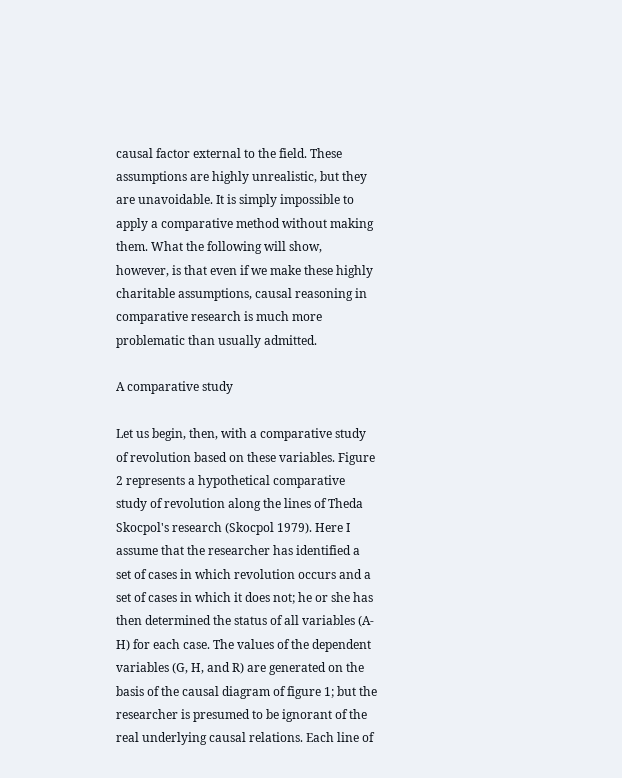causal factor external to the field. These assumptions are highly unrealistic, but they are unavoidable. It is simply impossible to apply a comparative method without making them. What the following will show, however, is that even if we make these highly charitable assumptions, causal reasoning in comparative research is much more problematic than usually admitted.

A comparative study

Let us begin, then, with a comparative study of revolution based on these variables. Figure 2 represents a hypothetical comparative study of revolution along the lines of Theda Skocpol's research (Skocpol 1979). Here I assume that the researcher has identified a set of cases in which revolution occurs and a set of cases in which it does not; he or she has then determined the status of all variables (A-H) for each case. The values of the dependent variables (G, H, and R) are generated on the basis of the causal diagram of figure 1; but the researcher is presumed to be ignorant of the real underlying causal relations. Each line of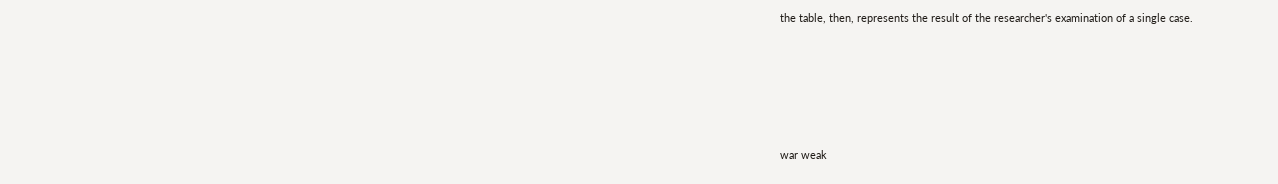the table, then, represents the result of the researcher's examination of a single case.





war weak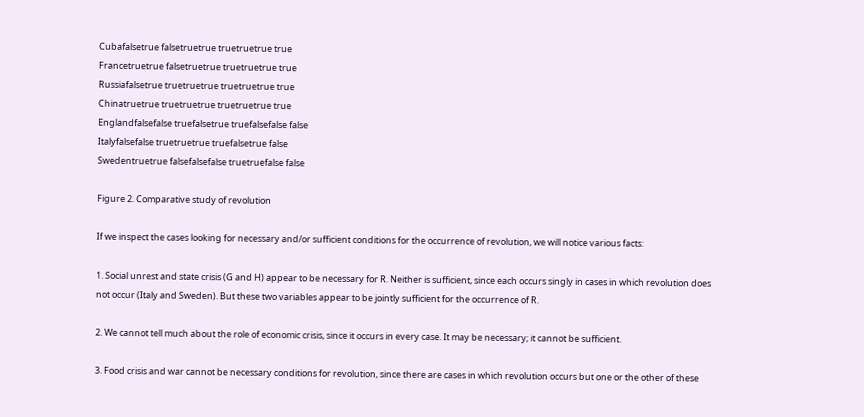Cubafalsetrue falsetruetrue truetruetrue true
Francetruetrue falsetruetrue truetruetrue true
Russiafalsetrue truetruetrue truetruetrue true
Chinatruetrue truetruetrue truetruetrue true
Englandfalsefalse truefalsetrue truefalsefalse false
Italyfalsefalse truetruetrue truefalsetrue false
Swedentruetrue falsefalsefalse truetruefalse false

Figure 2. Comparative study of revolution

If we inspect the cases looking for necessary and/or sufficient conditions for the occurrence of revolution, we will notice various facts:

1. Social unrest and state crisis (G and H) appear to be necessary for R. Neither is sufficient, since each occurs singly in cases in which revolution does not occur (Italy and Sweden). But these two variables appear to be jointly sufficient for the occurrence of R.

2. We cannot tell much about the role of economic crisis, since it occurs in every case. It may be necessary; it cannot be sufficient.

3. Food crisis and war cannot be necessary conditions for revolution, since there are cases in which revolution occurs but one or the other of these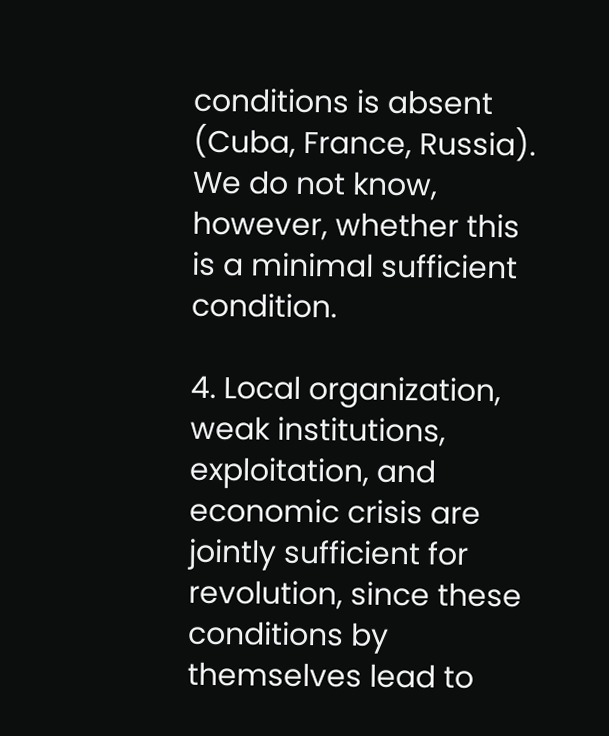conditions is absent (Cuba, France, Russia). We do not know, however, whether this is a minimal sufficient condition.

4. Local organization, weak institutions, exploitation, and economic crisis are jointly sufficient for revolution, since these conditions by themselves lead to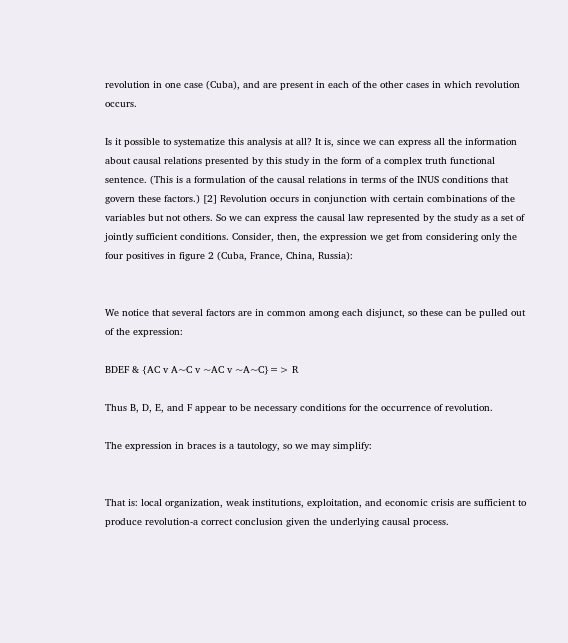revolution in one case (Cuba), and are present in each of the other cases in which revolution occurs.

Is it possible to systematize this analysis at all? It is, since we can express all the information about causal relations presented by this study in the form of a complex truth functional sentence. (This is a formulation of the causal relations in terms of the INUS conditions that govern these factors.) [2] Revolution occurs in conjunction with certain combinations of the variables but not others. So we can express the causal law represented by the study as a set of jointly sufficient conditions. Consider, then, the expression we get from considering only the four positives in figure 2 (Cuba, France, China, Russia):


We notice that several factors are in common among each disjunct, so these can be pulled out of the expression:

BDEF & {AC v A~C v ~AC v ~A~C}=> R

Thus B, D, E, and F appear to be necessary conditions for the occurrence of revolution.

The expression in braces is a tautology, so we may simplify:


That is: local organization, weak institutions, exploitation, and economic crisis are sufficient to produce revolution-a correct conclusion given the underlying causal process.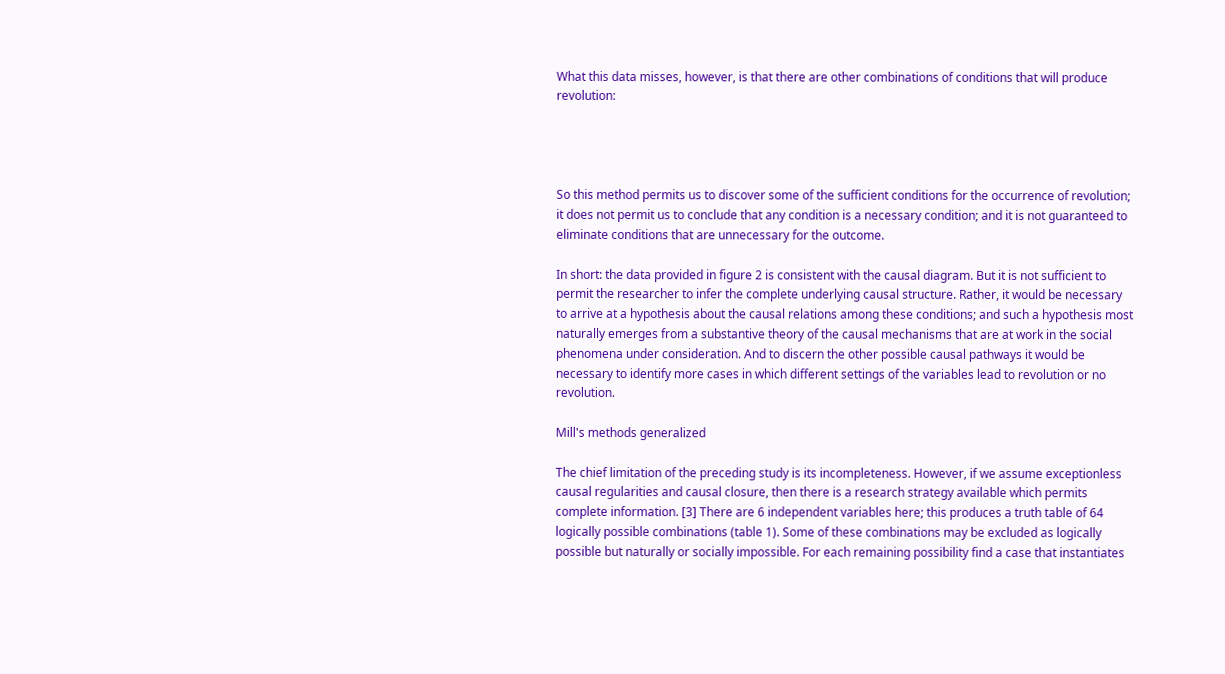What this data misses, however, is that there are other combinations of conditions that will produce revolution:




So this method permits us to discover some of the sufficient conditions for the occurrence of revolution; it does not permit us to conclude that any condition is a necessary condition; and it is not guaranteed to eliminate conditions that are unnecessary for the outcome.

In short: the data provided in figure 2 is consistent with the causal diagram. But it is not sufficient to permit the researcher to infer the complete underlying causal structure. Rather, it would be necessary to arrive at a hypothesis about the causal relations among these conditions; and such a hypothesis most naturally emerges from a substantive theory of the causal mechanisms that are at work in the social phenomena under consideration. And to discern the other possible causal pathways it would be necessary to identify more cases in which different settings of the variables lead to revolution or no revolution.

Mill's methods generalized

The chief limitation of the preceding study is its incompleteness. However, if we assume exceptionless causal regularities and causal closure, then there is a research strategy available which permits complete information. [3] There are 6 independent variables here; this produces a truth table of 64 logically possible combinations (table 1). Some of these combinations may be excluded as logically possible but naturally or socially impossible. For each remaining possibility find a case that instantiates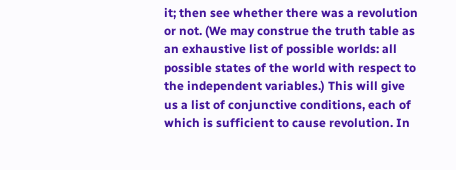it; then see whether there was a revolution or not. (We may construe the truth table as an exhaustive list of possible worlds: all possible states of the world with respect to the independent variables.) This will give us a list of conjunctive conditions, each of which is sufficient to cause revolution. In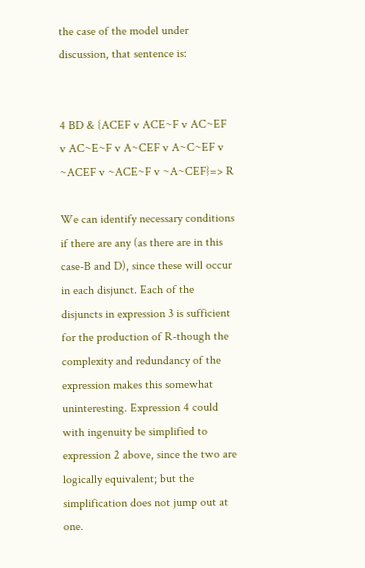the case of the model under discussion, that sentence is:


4 BD & {ACEF v ACE~F v AC~EF v AC~E~F v A~CEF v A~C~EF v ~ACEF v ~ACE~F v ~A~CEF}=> R

We can identify necessary conditions if there are any (as there are in this case-B and D), since these will occur in each disjunct. Each of the disjuncts in expression 3 is sufficient for the production of R-though the complexity and redundancy of the expression makes this somewhat uninteresting. Expression 4 could with ingenuity be simplified to expression 2 above, since the two are logically equivalent; but the simplification does not jump out at one.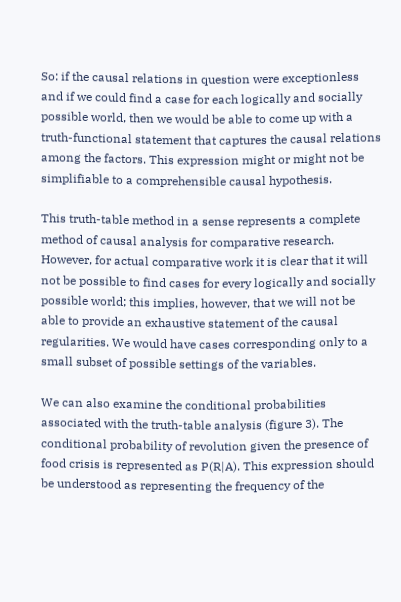So: if the causal relations in question were exceptionless and if we could find a case for each logically and socially possible world, then we would be able to come up with a truth-functional statement that captures the causal relations among the factors. This expression might or might not be simplifiable to a comprehensible causal hypothesis.

This truth-table method in a sense represents a complete method of causal analysis for comparative research. However, for actual comparative work it is clear that it will not be possible to find cases for every logically and socially possible world; this implies, however, that we will not be able to provide an exhaustive statement of the causal regularities. We would have cases corresponding only to a small subset of possible settings of the variables.

We can also examine the conditional probabilities associated with the truth-table analysis (figure 3). The conditional probability of revolution given the presence of food crisis is represented as P(R|A). This expression should be understood as representing the frequency of the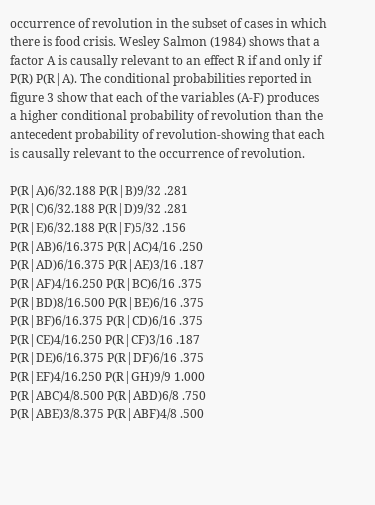occurrence of revolution in the subset of cases in which there is food crisis. Wesley Salmon (1984) shows that a factor A is causally relevant to an effect R if and only if P(R) P(R|A). The conditional probabilities reported in figure 3 show that each of the variables (A-F) produces a higher conditional probability of revolution than the antecedent probability of revolution-showing that each is causally relevant to the occurrence of revolution.

P(R|A)6/32.188 P(R|B)9/32 .281
P(R|C)6/32.188 P(R|D)9/32 .281
P(R|E)6/32.188 P(R|F)5/32 .156
P(R|AB)6/16.375 P(R|AC)4/16 .250
P(R|AD)6/16.375 P(R|AE)3/16 .187
P(R|AF)4/16.250 P(R|BC)6/16 .375
P(R|BD)8/16.500 P(R|BE)6/16 .375
P(R|BF)6/16.375 P(R|CD)6/16 .375
P(R|CE)4/16.250 P(R|CF)3/16 .187
P(R|DE)6/16.375 P(R|DF)6/16 .375
P(R|EF)4/16.250 P(R|GH)9/9 1.000
P(R|ABC)4/8.500 P(R|ABD)6/8 .750
P(R|ABE)3/8.375 P(R|ABF)4/8 .500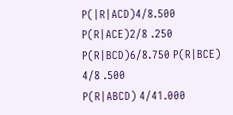P(|R|ACD)4/8.500 P(R|ACE)2/8 .250
P(R|BCD)6/8.750 P(R|BCE) 4/8 .500
P(R|ABCD) 4/41.000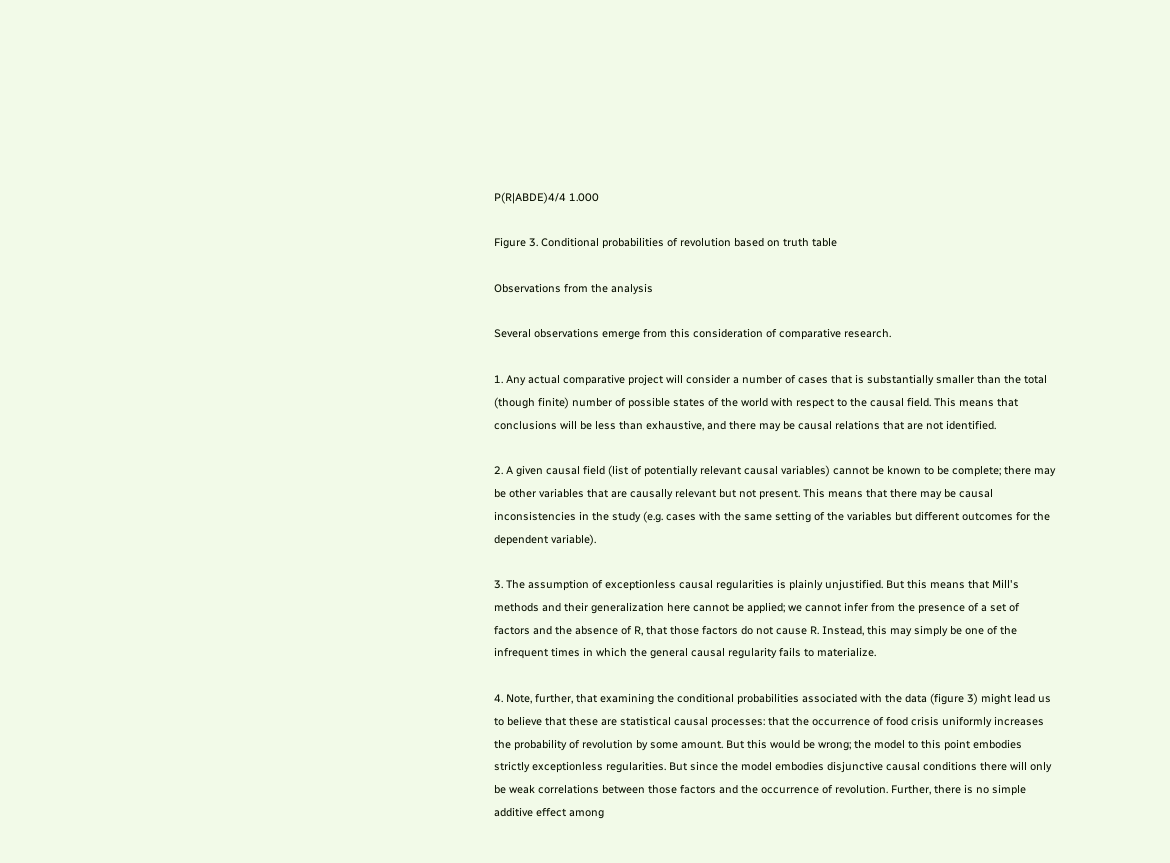P(R|ABDE)4/4 1.000

Figure 3. Conditional probabilities of revolution based on truth table

Observations from the analysis

Several observations emerge from this consideration of comparative research.

1. Any actual comparative project will consider a number of cases that is substantially smaller than the total (though finite) number of possible states of the world with respect to the causal field. This means that conclusions will be less than exhaustive, and there may be causal relations that are not identified.

2. A given causal field (list of potentially relevant causal variables) cannot be known to be complete; there may be other variables that are causally relevant but not present. This means that there may be causal inconsistencies in the study (e.g. cases with the same setting of the variables but different outcomes for the dependent variable).

3. The assumption of exceptionless causal regularities is plainly unjustified. But this means that Mill's methods and their generalization here cannot be applied; we cannot infer from the presence of a set of factors and the absence of R, that those factors do not cause R. Instead, this may simply be one of the infrequent times in which the general causal regularity fails to materialize.

4. Note, further, that examining the conditional probabilities associated with the data (figure 3) might lead us to believe that these are statistical causal processes: that the occurrence of food crisis uniformly increases the probability of revolution by some amount. But this would be wrong; the model to this point embodies strictly exceptionless regularities. But since the model embodies disjunctive causal conditions there will only be weak correlations between those factors and the occurrence of revolution. Further, there is no simple additive effect among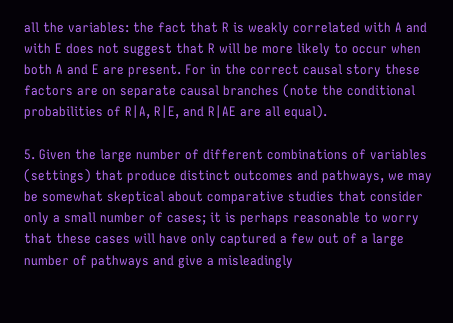all the variables: the fact that R is weakly correlated with A and with E does not suggest that R will be more likely to occur when both A and E are present. For in the correct causal story these factors are on separate causal branches (note the conditional probabilities of R|A, R|E, and R|AE are all equal).

5. Given the large number of different combinations of variables (settings) that produce distinct outcomes and pathways, we may be somewhat skeptical about comparative studies that consider only a small number of cases; it is perhaps reasonable to worry that these cases will have only captured a few out of a large number of pathways and give a misleadingly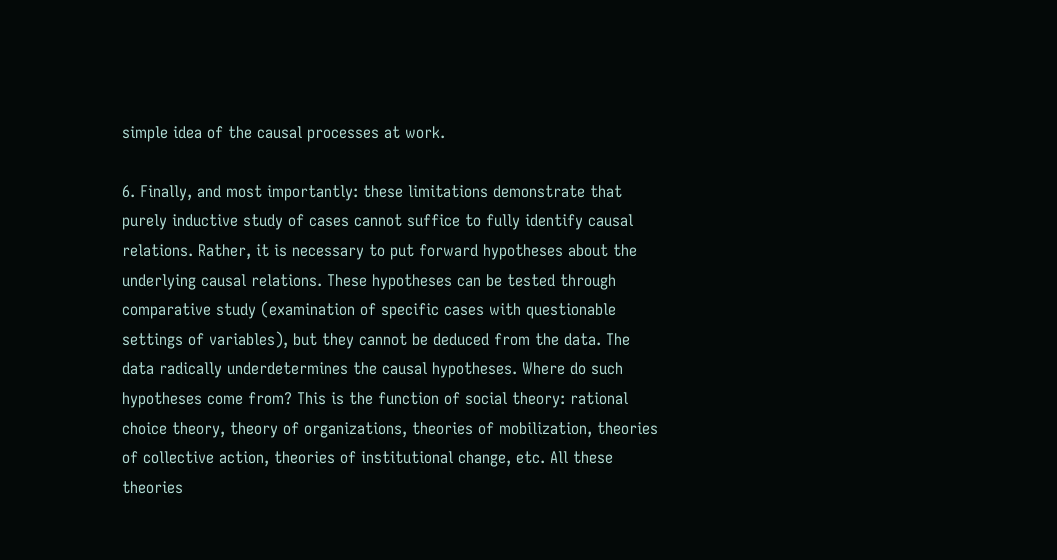simple idea of the causal processes at work.

6. Finally, and most importantly: these limitations demonstrate that purely inductive study of cases cannot suffice to fully identify causal relations. Rather, it is necessary to put forward hypotheses about the underlying causal relations. These hypotheses can be tested through comparative study (examination of specific cases with questionable settings of variables), but they cannot be deduced from the data. The data radically underdetermines the causal hypotheses. Where do such hypotheses come from? This is the function of social theory: rational choice theory, theory of organizations, theories of mobilization, theories of collective action, theories of institutional change, etc. All these theories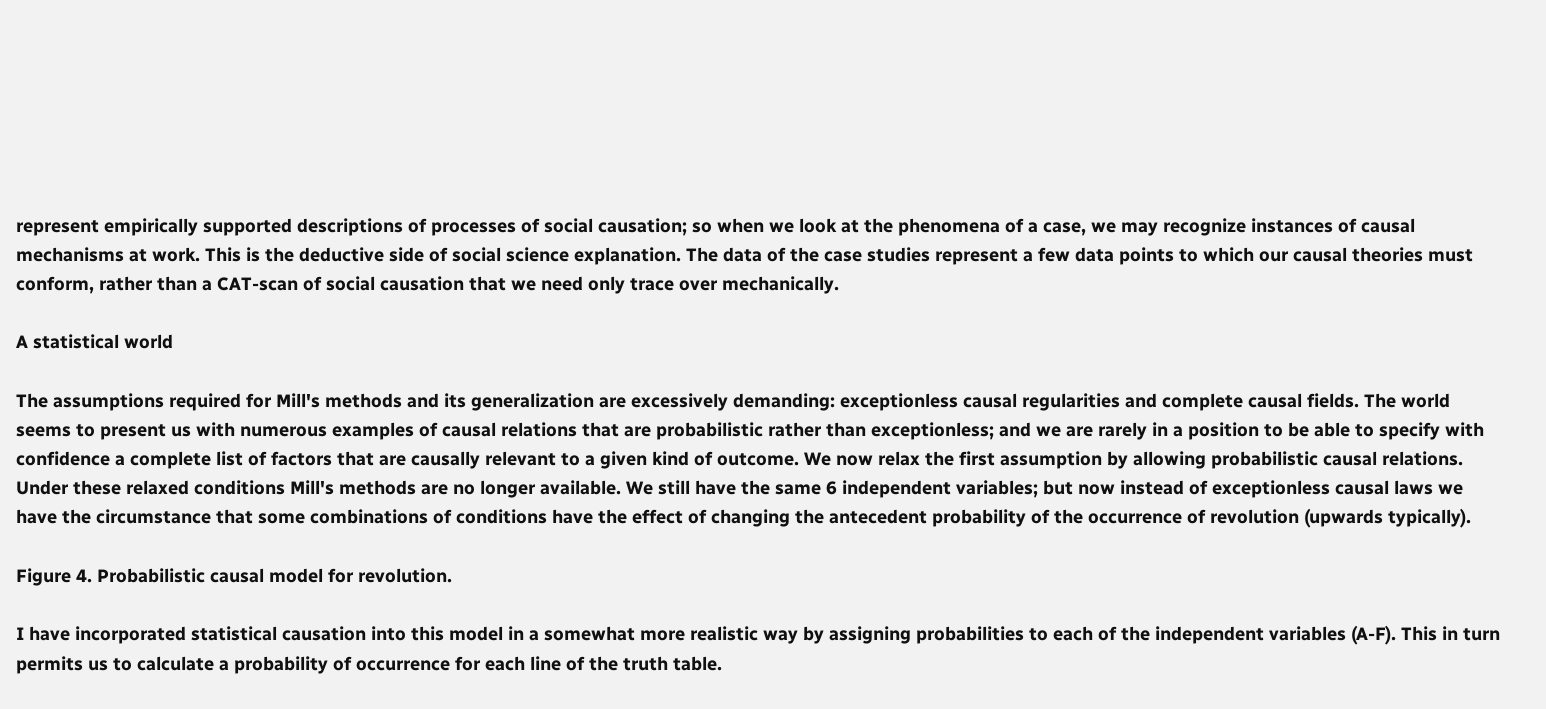represent empirically supported descriptions of processes of social causation; so when we look at the phenomena of a case, we may recognize instances of causal mechanisms at work. This is the deductive side of social science explanation. The data of the case studies represent a few data points to which our causal theories must conform, rather than a CAT-scan of social causation that we need only trace over mechanically.

A statistical world

The assumptions required for Mill's methods and its generalization are excessively demanding: exceptionless causal regularities and complete causal fields. The world seems to present us with numerous examples of causal relations that are probabilistic rather than exceptionless; and we are rarely in a position to be able to specify with confidence a complete list of factors that are causally relevant to a given kind of outcome. We now relax the first assumption by allowing probabilistic causal relations. Under these relaxed conditions Mill's methods are no longer available. We still have the same 6 independent variables; but now instead of exceptionless causal laws we have the circumstance that some combinations of conditions have the effect of changing the antecedent probability of the occurrence of revolution (upwards typically).

Figure 4. Probabilistic causal model for revolution.

I have incorporated statistical causation into this model in a somewhat more realistic way by assigning probabilities to each of the independent variables (A-F). This in turn permits us to calculate a probability of occurrence for each line of the truth table.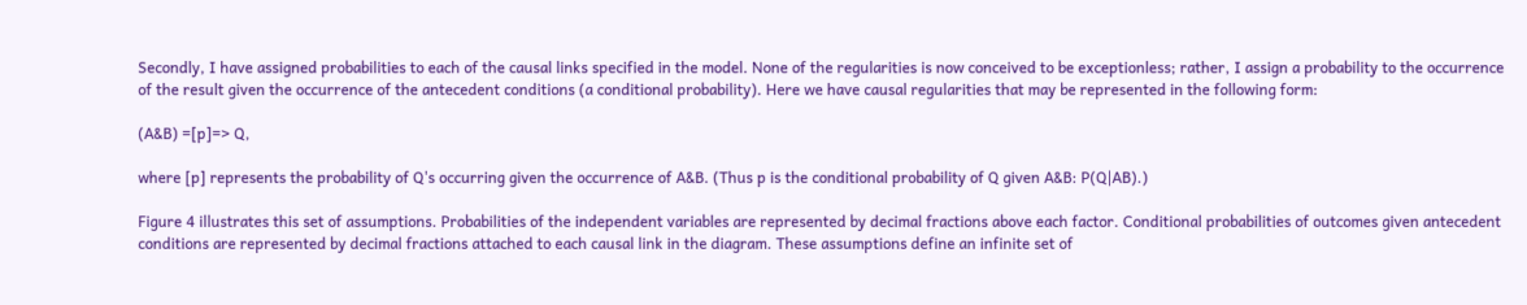Secondly, I have assigned probabilities to each of the causal links specified in the model. None of the regularities is now conceived to be exceptionless; rather, I assign a probability to the occurrence of the result given the occurrence of the antecedent conditions (a conditional probability). Here we have causal regularities that may be represented in the following form:

(A&B) =[p]=> Q,

where [p] represents the probability of Q's occurring given the occurrence of A&B. (Thus p is the conditional probability of Q given A&B: P(Q|AB).)

Figure 4 illustrates this set of assumptions. Probabilities of the independent variables are represented by decimal fractions above each factor. Conditional probabilities of outcomes given antecedent conditions are represented by decimal fractions attached to each causal link in the diagram. These assumptions define an infinite set of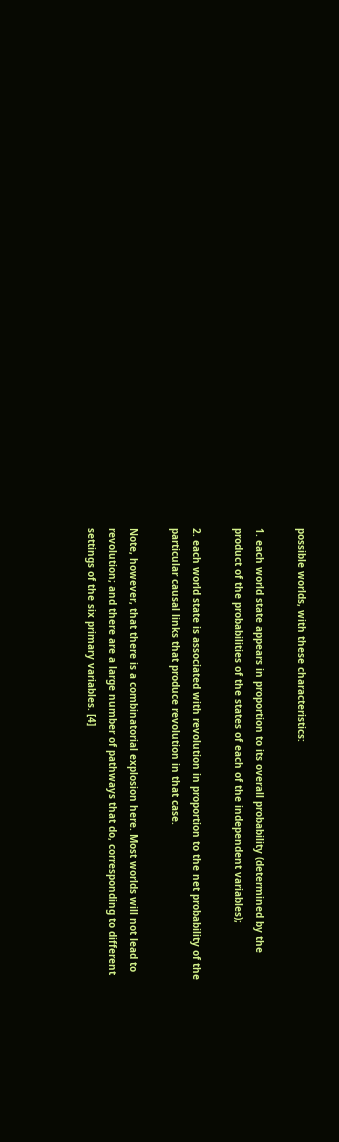possible worlds, with these characteristics:

1. each world state appears in proportion to its overall probability (determined by the product of the probabilities of the states of each of the independent variables);

2. each world state is associated with revolution in proportion to the net probability of the particular causal links that produce revolution in that case.

Note, however, that there is a combinatorial explosion here. Most worlds will not lead to revolution; and there are a large number of pathways that do, corresponding to different settings of the six primary variables. [4]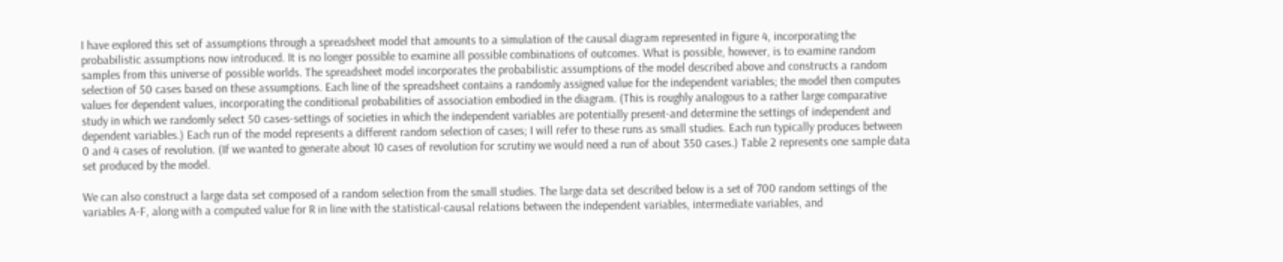I have explored this set of assumptions through a spreadsheet model that amounts to a simulation of the causal diagram represented in figure 4, incorporating the probabilistic assumptions now introduced. It is no longer possible to examine all possible combinations of outcomes. What is possible, however, is to examine random samples from this universe of possible worlds. The spreadsheet model incorporates the probabilistic assumptions of the model described above and constructs a random selection of 50 cases based on these assumptions. Each line of the spreadsheet contains a randomly assigned value for the independent variables; the model then computes values for dependent values, incorporating the conditional probabilities of association embodied in the diagram. (This is roughly analogous to a rather large comparative study in which we randomly select 50 cases-settings of societies in which the independent variables are potentially present-and determine the settings of independent and dependent variables.) Each run of the model represents a different random selection of cases; I will refer to these runs as small studies. Each run typically produces between 0 and 4 cases of revolution. (If we wanted to generate about 10 cases of revolution for scrutiny we would need a run of about 350 cases.) Table 2 represents one sample data set produced by the model.

We can also construct a large data set composed of a random selection from the small studies. The large data set described below is a set of 700 random settings of the variables A-F, along with a computed value for R in line with the statistical-causal relations between the independent variables, intermediate variables, and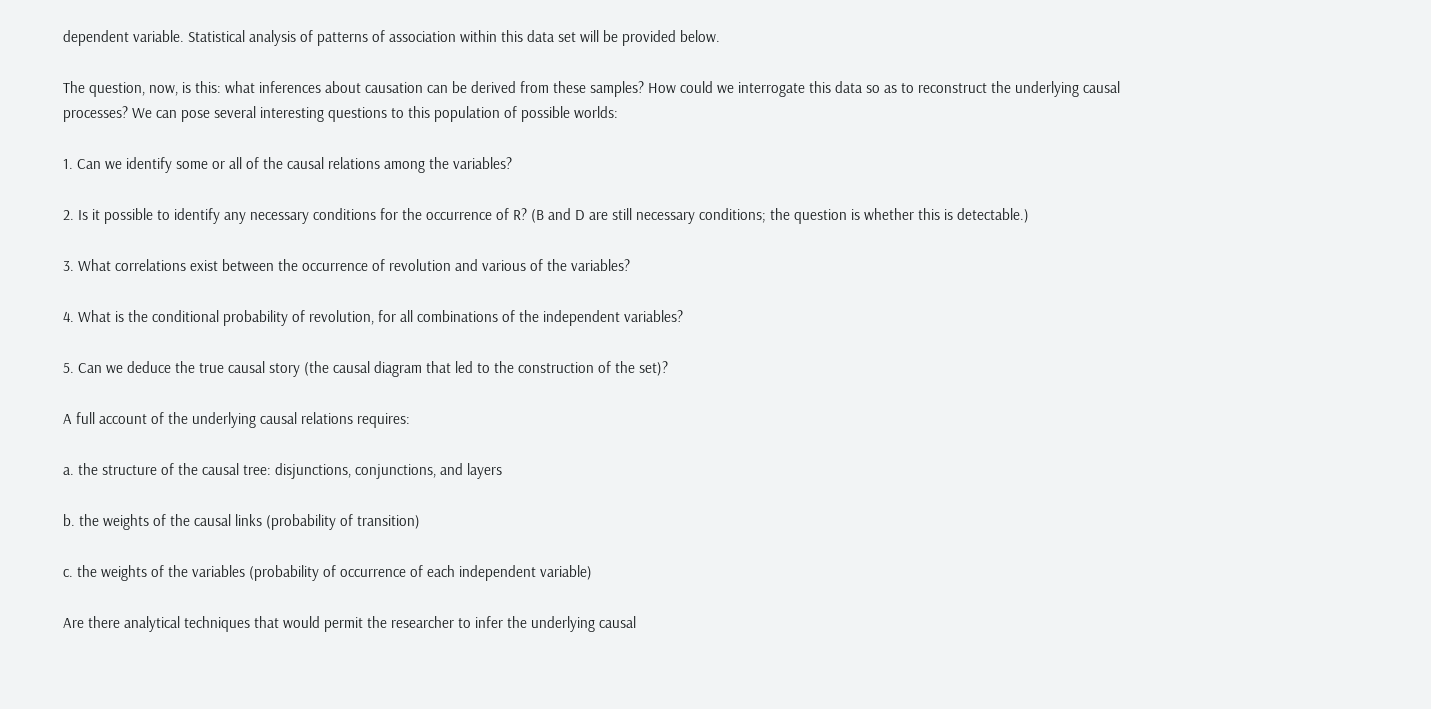dependent variable. Statistical analysis of patterns of association within this data set will be provided below.

The question, now, is this: what inferences about causation can be derived from these samples? How could we interrogate this data so as to reconstruct the underlying causal processes? We can pose several interesting questions to this population of possible worlds:

1. Can we identify some or all of the causal relations among the variables?

2. Is it possible to identify any necessary conditions for the occurrence of R? (B and D are still necessary conditions; the question is whether this is detectable.)

3. What correlations exist between the occurrence of revolution and various of the variables?

4. What is the conditional probability of revolution, for all combinations of the independent variables?

5. Can we deduce the true causal story (the causal diagram that led to the construction of the set)?

A full account of the underlying causal relations requires:

a. the structure of the causal tree: disjunctions, conjunctions, and layers

b. the weights of the causal links (probability of transition)

c. the weights of the variables (probability of occurrence of each independent variable)

Are there analytical techniques that would permit the researcher to infer the underlying causal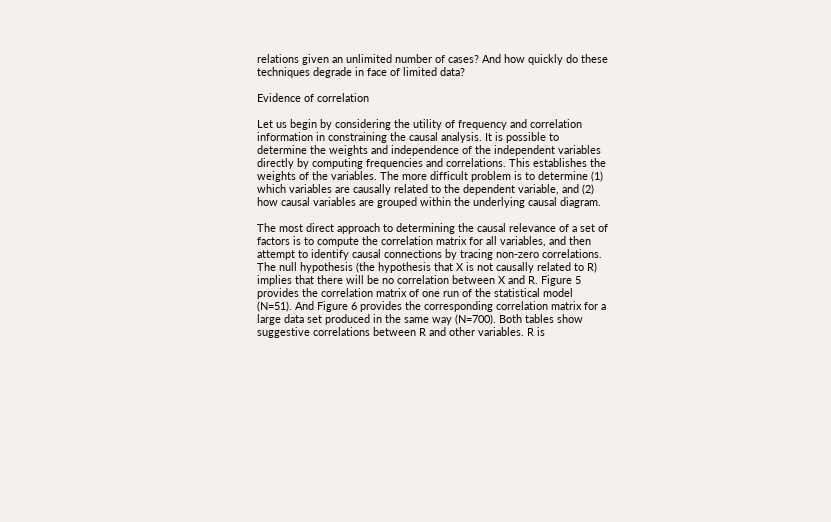relations given an unlimited number of cases? And how quickly do these techniques degrade in face of limited data?

Evidence of correlation

Let us begin by considering the utility of frequency and correlation information in constraining the causal analysis. It is possible to determine the weights and independence of the independent variables directly by computing frequencies and correlations. This establishes the weights of the variables. The more difficult problem is to determine (1) which variables are causally related to the dependent variable, and (2) how causal variables are grouped within the underlying causal diagram.

The most direct approach to determining the causal relevance of a set of factors is to compute the correlation matrix for all variables, and then attempt to identify causal connections by tracing non-zero correlations. The null hypothesis (the hypothesis that X is not causally related to R) implies that there will be no correlation between X and R. Figure 5 provides the correlation matrix of one run of the statistical model (N=51). And Figure 6 provides the corresponding correlation matrix for a large data set produced in the same way (N=700). Both tables show suggestive correlations between R and other variables. R is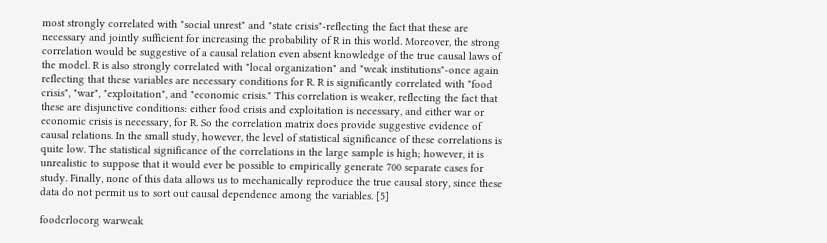most strongly correlated with "social unrest" and "state crisis"-reflecting the fact that these are necessary and jointly sufficient for increasing the probability of R in this world. Moreover, the strong correlation would be suggestive of a causal relation even absent knowledge of the true causal laws of the model. R is also strongly correlated with "local organization" and "weak institutions"-once again reflecting that these variables are necessary conditions for R. R is significantly correlated with "food crisis", "war", "exploitation", and "economic crisis." This correlation is weaker, reflecting the fact that these are disjunctive conditions: either food crisis and exploitation is necessary, and either war or economic crisis is necessary, for R. So the correlation matrix does provide suggestive evidence of causal relations. In the small study, however, the level of statistical significance of these correlations is quite low. The statistical significance of the correlations in the large sample is high; however, it is unrealistic to suppose that it would ever be possible to empirically generate 700 separate cases for study. Finally, none of this data allows us to mechanically reproduce the true causal story, since these data do not permit us to sort out causal dependence among the variables. [5]

foodcrlocorg warweak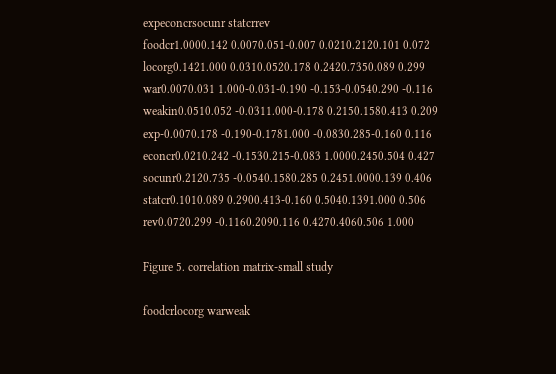expeconcrsocunr statcrrev
foodcr1.0000.142 0.0070.051-0.007 0.0210.2120.101 0.072
locorg0.1421.000 0.0310.0520.178 0.2420.7350.089 0.299
war0.0070.031 1.000-0.031-0.190 -0.153-0.0540.290 -0.116
weakin0.0510.052 -0.0311.000-0.178 0.2150.1580.413 0.209
exp-0.0070.178 -0.190-0.1781.000 -0.0830.285-0.160 0.116
econcr0.0210.242 -0.1530.215-0.083 1.0000.2450.504 0.427
socunr0.2120.735 -0.0540.1580.285 0.2451.0000.139 0.406
statcr0.1010.089 0.2900.413-0.160 0.5040.1391.000 0.506
rev0.0720.299 -0.1160.2090.116 0.4270.4060.506 1.000

Figure 5. correlation matrix-small study

foodcrlocorg warweak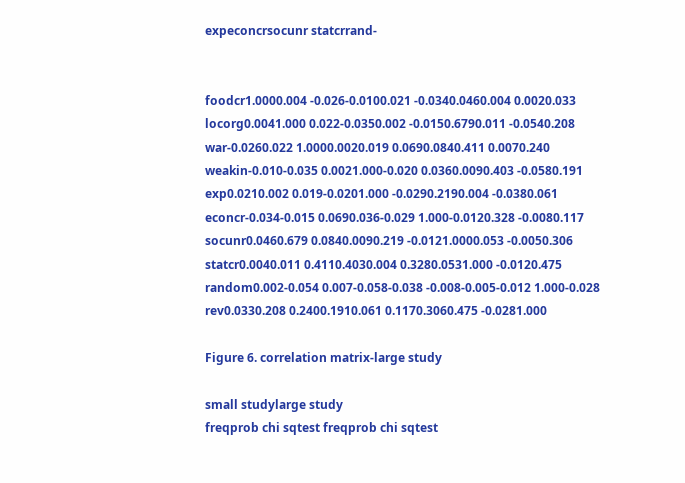expeconcrsocunr statcrrand-


foodcr1.0000.004 -0.026-0.0100.021 -0.0340.0460.004 0.0020.033
locorg0.0041.000 0.022-0.0350.002 -0.0150.6790.011 -0.0540.208
war-0.0260.022 1.0000.0020.019 0.0690.0840.411 0.0070.240
weakin-0.010-0.035 0.0021.000-0.020 0.0360.0090.403 -0.0580.191
exp0.0210.002 0.019-0.0201.000 -0.0290.2190.004 -0.0380.061
econcr-0.034-0.015 0.0690.036-0.029 1.000-0.0120.328 -0.0080.117
socunr0.0460.679 0.0840.0090.219 -0.0121.0000.053 -0.0050.306
statcr0.0040.011 0.4110.4030.004 0.3280.0531.000 -0.0120.475
random0.002-0.054 0.007-0.058-0.038 -0.008-0.005-0.012 1.000-0.028
rev0.0330.208 0.2400.1910.061 0.1170.3060.475 -0.0281.000

Figure 6. correlation matrix-large study

small studylarge study
freqprob chi sqtest freqprob chi sqtest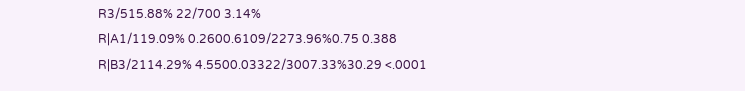R3/515.88% 22/700 3.14%
R|A1/119.09% 0.2600.6109/2273.96%0.75 0.388
R|B3/2114.29% 4.5500.03322/3007.33%30.29 <.0001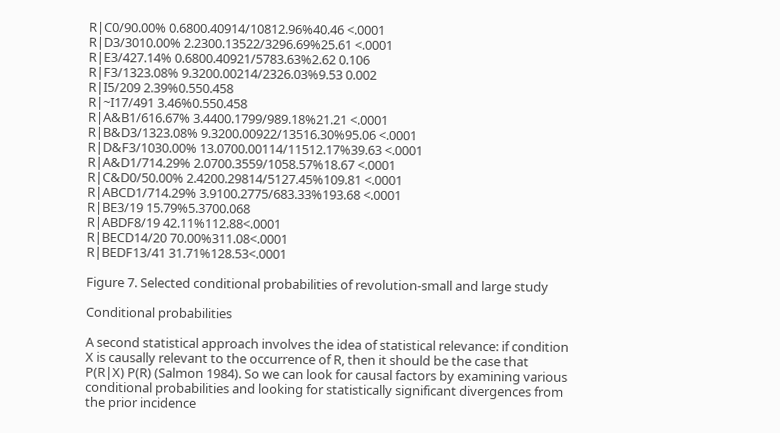R|C0/90.00% 0.6800.40914/10812.96%40.46 <.0001
R|D3/3010.00% 2.2300.13522/3296.69%25.61 <.0001
R|E3/427.14% 0.6800.40921/5783.63%2.62 0.106
R|F3/1323.08% 9.3200.00214/2326.03%9.53 0.002
R|I5/209 2.39%0.550.458
R|~I17/491 3.46%0.550.458
R|A&B1/616.67% 3.4400.1799/989.18%21.21 <.0001
R|B&D3/1323.08% 9.3200.00922/13516.30%95.06 <.0001
R|D&F3/1030.00% 13.0700.00114/11512.17%39.63 <.0001
R|A&D1/714.29% 2.0700.3559/1058.57%18.67 <.0001
R|C&D0/50.00% 2.4200.29814/5127.45%109.81 <.0001
R|ABCD1/714.29% 3.9100.2775/683.33%193.68 <.0001
R|BE3/19 15.79%5.3700.068
R|ABDF8/19 42.11%112.88<.0001
R|BECD14/20 70.00%311.08<.0001
R|BEDF13/41 31.71%128.53<.0001

Figure 7. Selected conditional probabilities of revolution-small and large study

Conditional probabilities

A second statistical approach involves the idea of statistical relevance: if condition X is causally relevant to the occurrence of R, then it should be the case that P(R|X) P(R) (Salmon 1984). So we can look for causal factors by examining various conditional probabilities and looking for statistically significant divergences from the prior incidence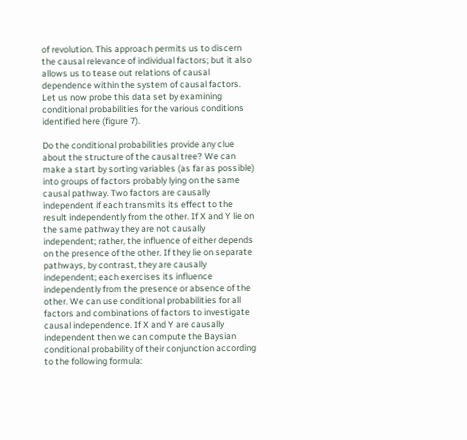of revolution. This approach permits us to discern the causal relevance of individual factors; but it also allows us to tease out relations of causal dependence within the system of causal factors. Let us now probe this data set by examining conditional probabilities for the various conditions identified here (figure 7).

Do the conditional probabilities provide any clue about the structure of the causal tree? We can make a start by sorting variables (as far as possible) into groups of factors probably lying on the same causal pathway. Two factors are causally independent if each transmits its effect to the result independently from the other. If X and Y lie on the same pathway they are not causally independent; rather, the influence of either depends on the presence of the other. If they lie on separate pathways, by contrast, they are causally independent; each exercises its influence independently from the presence or absence of the other. We can use conditional probabilities for all factors and combinations of factors to investigate causal independence. If X and Y are causally independent then we can compute the Baysian conditional probability of their conjunction according to the following formula: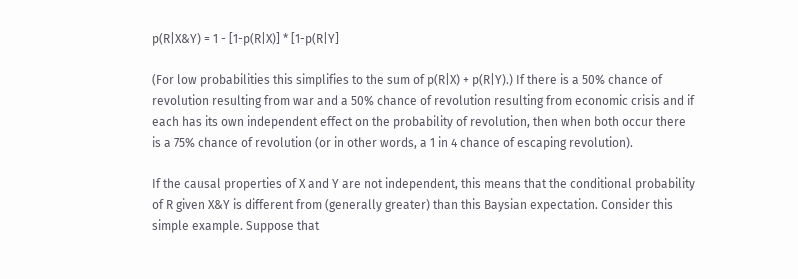p(R|X&Y) = 1 - [1-p(R|X)] * [1-p(R|Y]

(For low probabilities this simplifies to the sum of p(R|X) + p(R|Y).) If there is a 50% chance of revolution resulting from war and a 50% chance of revolution resulting from economic crisis and if each has its own independent effect on the probability of revolution, then when both occur there is a 75% chance of revolution (or in other words, a 1 in 4 chance of escaping revolution).

If the causal properties of X and Y are not independent, this means that the conditional probability of R given X&Y is different from (generally greater) than this Baysian expectation. Consider this simple example. Suppose that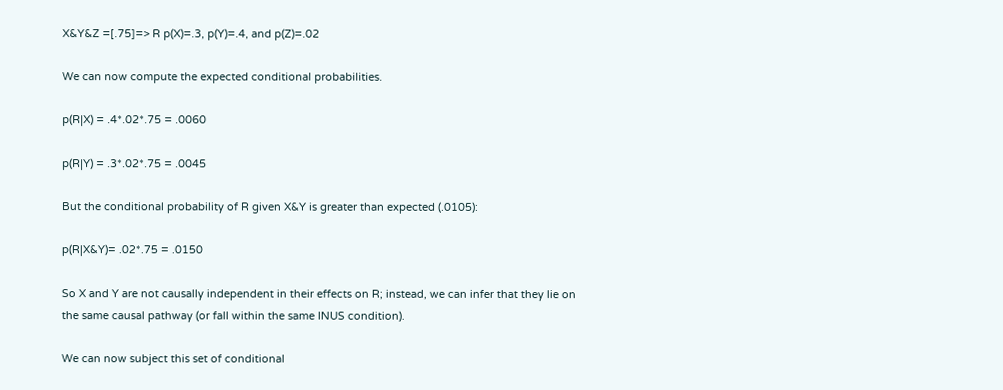X&Y&Z =[.75]=> R p(X)=.3, p(Y)=.4, and p(Z)=.02

We can now compute the expected conditional probabilities.

p(R|X) = .4*.02*.75 = .0060

p(R|Y) = .3*.02*.75 = .0045

But the conditional probability of R given X&Y is greater than expected (.0105):

p(R|X&Y)= .02*.75 = .0150

So X and Y are not causally independent in their effects on R; instead, we can infer that they lie on the same causal pathway (or fall within the same INUS condition).

We can now subject this set of conditional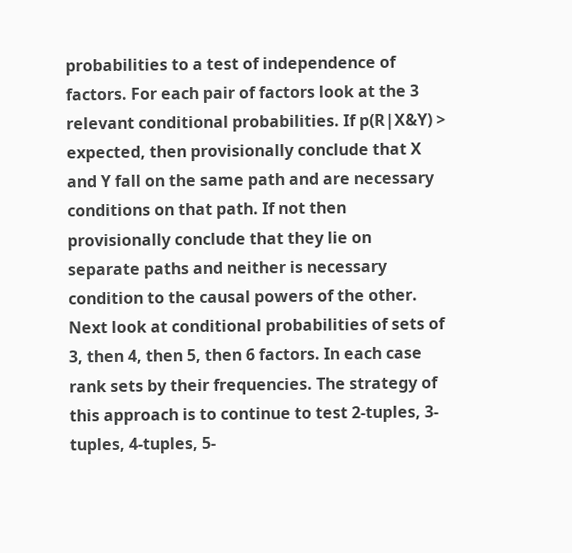probabilities to a test of independence of factors. For each pair of factors look at the 3 relevant conditional probabilities. If p(R|X&Y) > expected, then provisionally conclude that X and Y fall on the same path and are necessary conditions on that path. If not then provisionally conclude that they lie on separate paths and neither is necessary condition to the causal powers of the other. Next look at conditional probabilities of sets of 3, then 4, then 5, then 6 factors. In each case rank sets by their frequencies. The strategy of this approach is to continue to test 2-tuples, 3-tuples, 4-tuples, 5-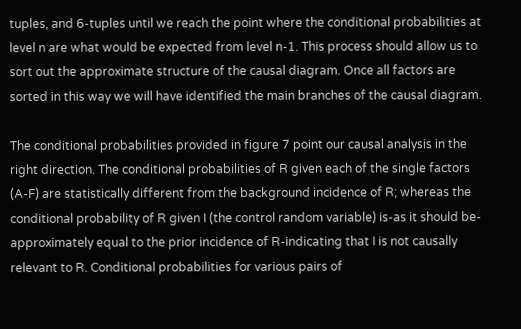tuples, and 6-tuples until we reach the point where the conditional probabilities at level n are what would be expected from level n-1. This process should allow us to sort out the approximate structure of the causal diagram. Once all factors are sorted in this way we will have identified the main branches of the causal diagram.

The conditional probabilities provided in figure 7 point our causal analysis in the right direction. The conditional probabilities of R given each of the single factors (A-F) are statistically different from the background incidence of R; whereas the conditional probability of R given I (the control random variable) is-as it should be-approximately equal to the prior incidence of R-indicating that I is not causally relevant to R. Conditional probabilities for various pairs of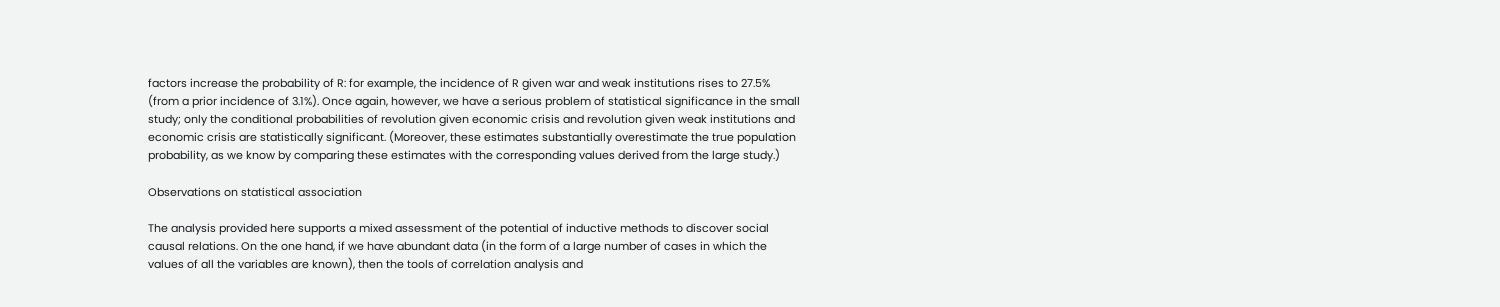factors increase the probability of R: for example, the incidence of R given war and weak institutions rises to 27.5% (from a prior incidence of 3.1%). Once again, however, we have a serious problem of statistical significance in the small study; only the conditional probabilities of revolution given economic crisis and revolution given weak institutions and economic crisis are statistically significant. (Moreover, these estimates substantially overestimate the true population probability, as we know by comparing these estimates with the corresponding values derived from the large study.)

Observations on statistical association

The analysis provided here supports a mixed assessment of the potential of inductive methods to discover social causal relations. On the one hand, if we have abundant data (in the form of a large number of cases in which the values of all the variables are known), then the tools of correlation analysis and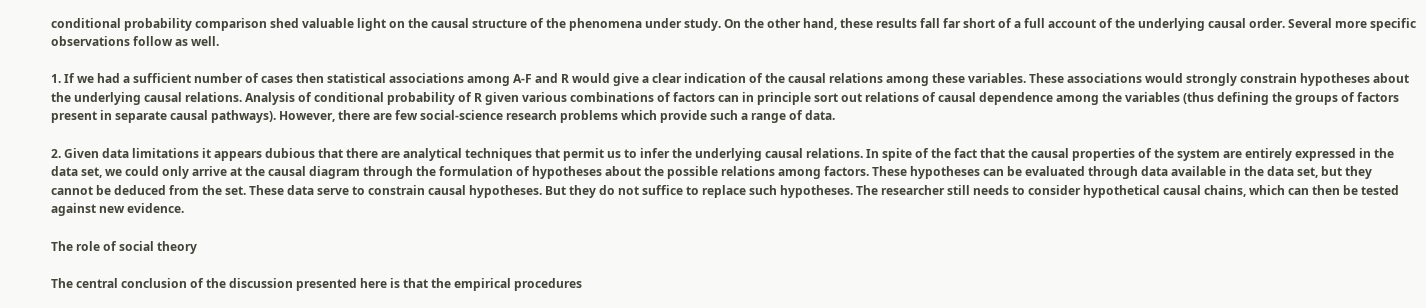conditional probability comparison shed valuable light on the causal structure of the phenomena under study. On the other hand, these results fall far short of a full account of the underlying causal order. Several more specific observations follow as well.

1. If we had a sufficient number of cases then statistical associations among A-F and R would give a clear indication of the causal relations among these variables. These associations would strongly constrain hypotheses about the underlying causal relations. Analysis of conditional probability of R given various combinations of factors can in principle sort out relations of causal dependence among the variables (thus defining the groups of factors present in separate causal pathways). However, there are few social-science research problems which provide such a range of data.

2. Given data limitations it appears dubious that there are analytical techniques that permit us to infer the underlying causal relations. In spite of the fact that the causal properties of the system are entirely expressed in the data set, we could only arrive at the causal diagram through the formulation of hypotheses about the possible relations among factors. These hypotheses can be evaluated through data available in the data set, but they cannot be deduced from the set. These data serve to constrain causal hypotheses. But they do not suffice to replace such hypotheses. The researcher still needs to consider hypothetical causal chains, which can then be tested against new evidence.

The role of social theory

The central conclusion of the discussion presented here is that the empirical procedures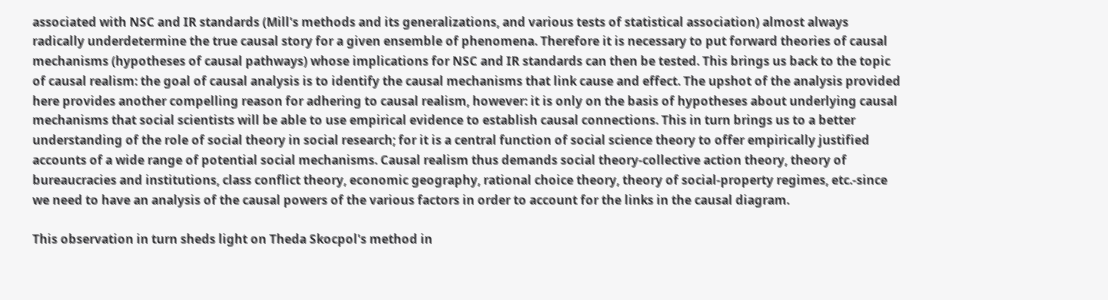associated with NSC and IR standards (Mill's methods and its generalizations, and various tests of statistical association) almost always radically underdetermine the true causal story for a given ensemble of phenomena. Therefore it is necessary to put forward theories of causal mechanisms (hypotheses of causal pathways) whose implications for NSC and IR standards can then be tested. This brings us back to the topic of causal realism: the goal of causal analysis is to identify the causal mechanisms that link cause and effect. The upshot of the analysis provided here provides another compelling reason for adhering to causal realism, however: it is only on the basis of hypotheses about underlying causal mechanisms that social scientists will be able to use empirical evidence to establish causal connections. This in turn brings us to a better understanding of the role of social theory in social research; for it is a central function of social science theory to offer empirically justified accounts of a wide range of potential social mechanisms. Causal realism thus demands social theory-collective action theory, theory of bureaucracies and institutions, class conflict theory, economic geography, rational choice theory, theory of social-property regimes, etc.-since we need to have an analysis of the causal powers of the various factors in order to account for the links in the causal diagram.

This observation in turn sheds light on Theda Skocpol's method in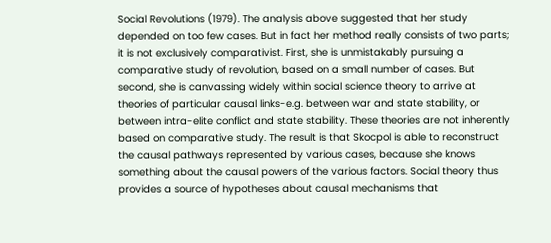Social Revolutions (1979). The analysis above suggested that her study depended on too few cases. But in fact her method really consists of two parts; it is not exclusively comparativist. First, she is unmistakably pursuing a comparative study of revolution, based on a small number of cases. But second, she is canvassing widely within social science theory to arrive at theories of particular causal links-e.g. between war and state stability, or between intra-elite conflict and state stability. These theories are not inherently based on comparative study. The result is that Skocpol is able to reconstruct the causal pathways represented by various cases, because she knows something about the causal powers of the various factors. Social theory thus provides a source of hypotheses about causal mechanisms that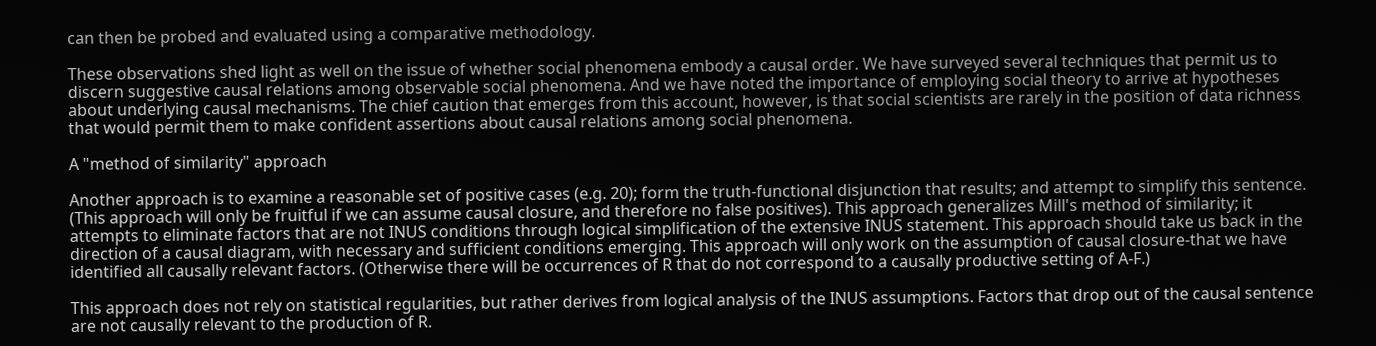can then be probed and evaluated using a comparative methodology.

These observations shed light as well on the issue of whether social phenomena embody a causal order. We have surveyed several techniques that permit us to discern suggestive causal relations among observable social phenomena. And we have noted the importance of employing social theory to arrive at hypotheses about underlying causal mechanisms. The chief caution that emerges from this account, however, is that social scientists are rarely in the position of data richness that would permit them to make confident assertions about causal relations among social phenomena.

A "method of similarity" approach

Another approach is to examine a reasonable set of positive cases (e.g. 20); form the truth-functional disjunction that results; and attempt to simplify this sentence. (This approach will only be fruitful if we can assume causal closure, and therefore no false positives). This approach generalizes Mill's method of similarity; it attempts to eliminate factors that are not INUS conditions through logical simplification of the extensive INUS statement. This approach should take us back in the direction of a causal diagram, with necessary and sufficient conditions emerging. This approach will only work on the assumption of causal closure-that we have identified all causally relevant factors. (Otherwise there will be occurrences of R that do not correspond to a causally productive setting of A-F.)

This approach does not rely on statistical regularities, but rather derives from logical analysis of the INUS assumptions. Factors that drop out of the causal sentence are not causally relevant to the production of R.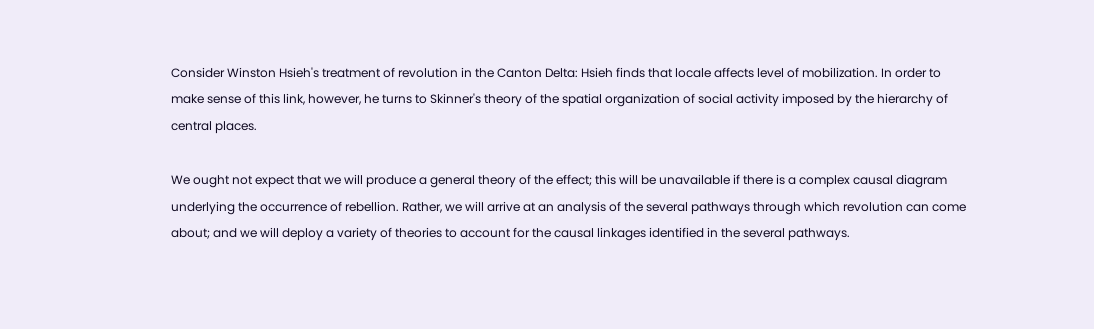Consider Winston Hsieh's treatment of revolution in the Canton Delta: Hsieh finds that locale affects level of mobilization. In order to make sense of this link, however, he turns to Skinner's theory of the spatial organization of social activity imposed by the hierarchy of central places.

We ought not expect that we will produce a general theory of the effect; this will be unavailable if there is a complex causal diagram underlying the occurrence of rebellion. Rather, we will arrive at an analysis of the several pathways through which revolution can come about; and we will deploy a variety of theories to account for the causal linkages identified in the several pathways.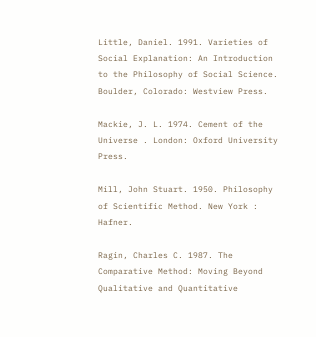Little, Daniel. 1991. Varieties of Social Explanation: An Introduction to the Philosophy of Social Science. Boulder, Colorado: Westview Press.

Mackie, J. L. 1974. Cement of the Universe . London: Oxford University Press.

Mill, John Stuart. 1950. Philosophy of Scientific Method. New York : Hafner.

Ragin, Charles C. 1987. The Comparative Method: Moving Beyond Qualitative and Quantitative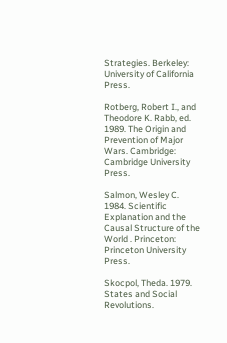Strategies. Berkeley: University of California Press.

Rotberg, Robert I., and Theodore K. Rabb, ed. 1989. The Origin and Prevention of Major Wars. Cambridge: Cambridge University Press.

Salmon, Wesley C. 1984. Scientific Explanation and the Causal Structure of the World . Princeton: Princeton University Press.

Skocpol, Theda. 1979. States and Social Revolutions.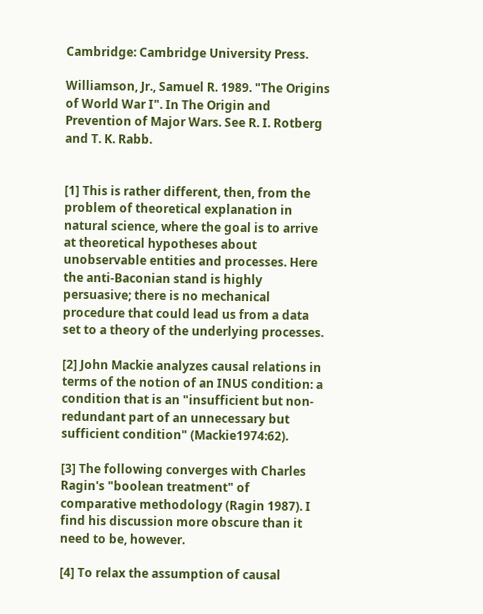Cambridge: Cambridge University Press.

Williamson, Jr., Samuel R. 1989. "The Origins of World War I". In The Origin and Prevention of Major Wars. See R. I. Rotberg and T. K. Rabb.


[1] This is rather different, then, from the problem of theoretical explanation in natural science, where the goal is to arrive at theoretical hypotheses about unobservable entities and processes. Here the anti-Baconian stand is highly persuasive; there is no mechanical procedure that could lead us from a data set to a theory of the underlying processes.

[2] John Mackie analyzes causal relations in terms of the notion of an INUS condition: a condition that is an "insufficient but non-redundant part of an unnecessary but sufficient condition" (Mackie1974:62).

[3] The following converges with Charles Ragin's "boolean treatment" of comparative methodology (Ragin 1987). I find his discussion more obscure than it need to be, however.

[4] To relax the assumption of causal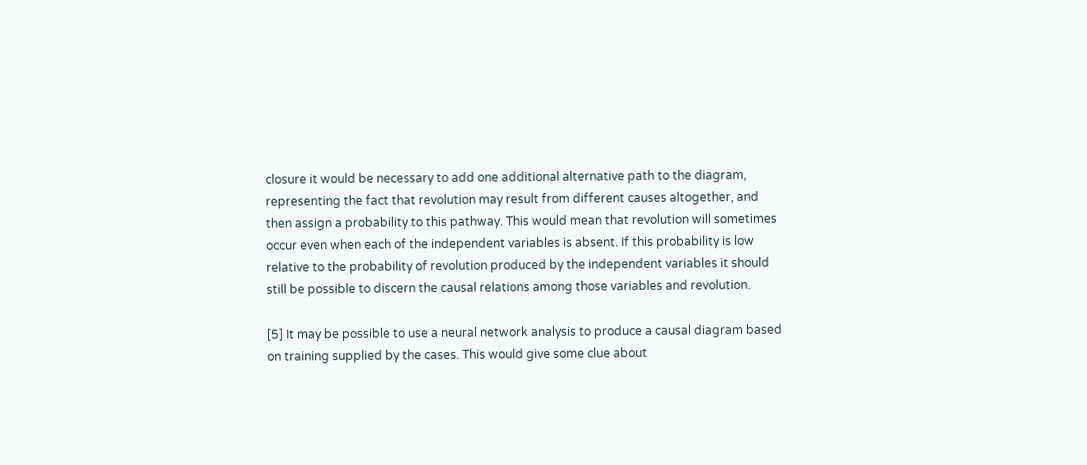closure it would be necessary to add one additional alternative path to the diagram, representing the fact that revolution may result from different causes altogether, and then assign a probability to this pathway. This would mean that revolution will sometimes occur even when each of the independent variables is absent. If this probability is low relative to the probability of revolution produced by the independent variables it should still be possible to discern the causal relations among those variables and revolution.

[5] It may be possible to use a neural network analysis to produce a causal diagram based on training supplied by the cases. This would give some clue about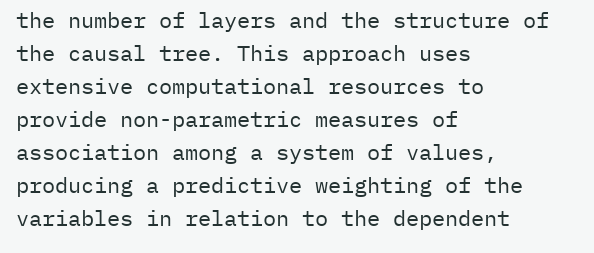the number of layers and the structure of the causal tree. This approach uses extensive computational resources to provide non-parametric measures of association among a system of values, producing a predictive weighting of the variables in relation to the dependent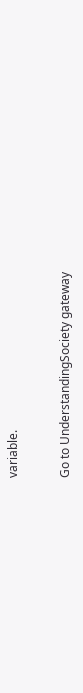variable.


Go to UnderstandingSociety gateway